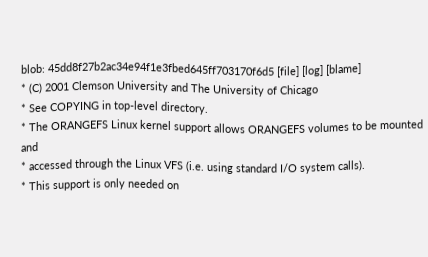blob: 45dd8f27b2ac34e94f1e3fbed645ff703170f6d5 [file] [log] [blame]
* (C) 2001 Clemson University and The University of Chicago
* See COPYING in top-level directory.
* The ORANGEFS Linux kernel support allows ORANGEFS volumes to be mounted and
* accessed through the Linux VFS (i.e. using standard I/O system calls).
* This support is only needed on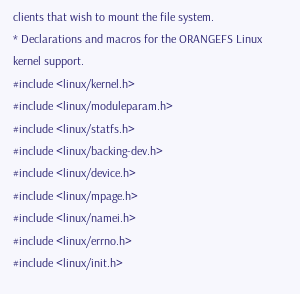clients that wish to mount the file system.
* Declarations and macros for the ORANGEFS Linux kernel support.
#include <linux/kernel.h>
#include <linux/moduleparam.h>
#include <linux/statfs.h>
#include <linux/backing-dev.h>
#include <linux/device.h>
#include <linux/mpage.h>
#include <linux/namei.h>
#include <linux/errno.h>
#include <linux/init.h>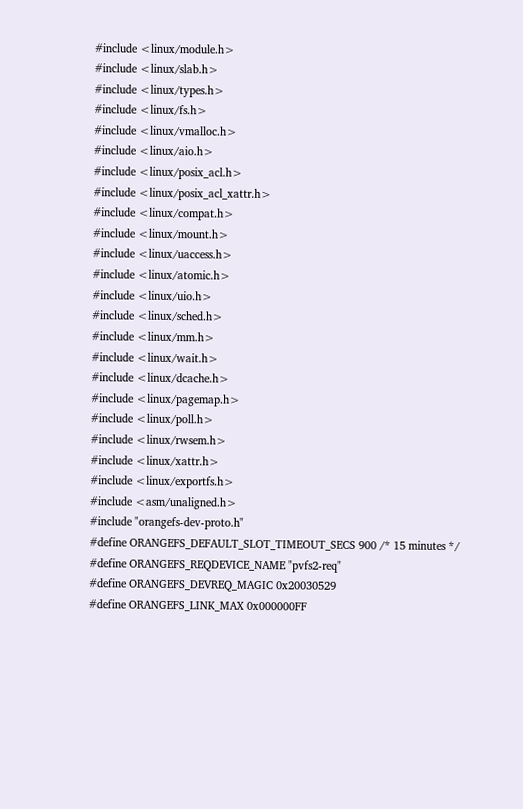#include <linux/module.h>
#include <linux/slab.h>
#include <linux/types.h>
#include <linux/fs.h>
#include <linux/vmalloc.h>
#include <linux/aio.h>
#include <linux/posix_acl.h>
#include <linux/posix_acl_xattr.h>
#include <linux/compat.h>
#include <linux/mount.h>
#include <linux/uaccess.h>
#include <linux/atomic.h>
#include <linux/uio.h>
#include <linux/sched.h>
#include <linux/mm.h>
#include <linux/wait.h>
#include <linux/dcache.h>
#include <linux/pagemap.h>
#include <linux/poll.h>
#include <linux/rwsem.h>
#include <linux/xattr.h>
#include <linux/exportfs.h>
#include <asm/unaligned.h>
#include "orangefs-dev-proto.h"
#define ORANGEFS_DEFAULT_SLOT_TIMEOUT_SECS 900 /* 15 minutes */
#define ORANGEFS_REQDEVICE_NAME "pvfs2-req"
#define ORANGEFS_DEVREQ_MAGIC 0x20030529
#define ORANGEFS_LINK_MAX 0x000000FF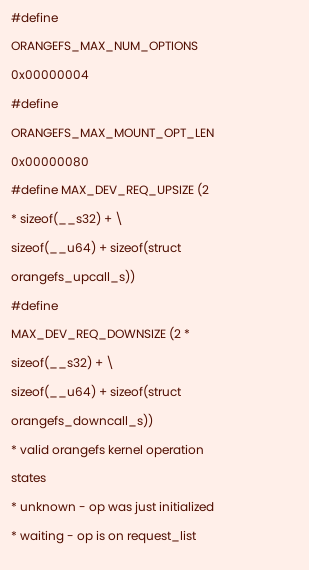#define ORANGEFS_MAX_NUM_OPTIONS 0x00000004
#define ORANGEFS_MAX_MOUNT_OPT_LEN 0x00000080
#define MAX_DEV_REQ_UPSIZE (2 * sizeof(__s32) + \
sizeof(__u64) + sizeof(struct orangefs_upcall_s))
#define MAX_DEV_REQ_DOWNSIZE (2 * sizeof(__s32) + \
sizeof(__u64) + sizeof(struct orangefs_downcall_s))
* valid orangefs kernel operation states
* unknown - op was just initialized
* waiting - op is on request_list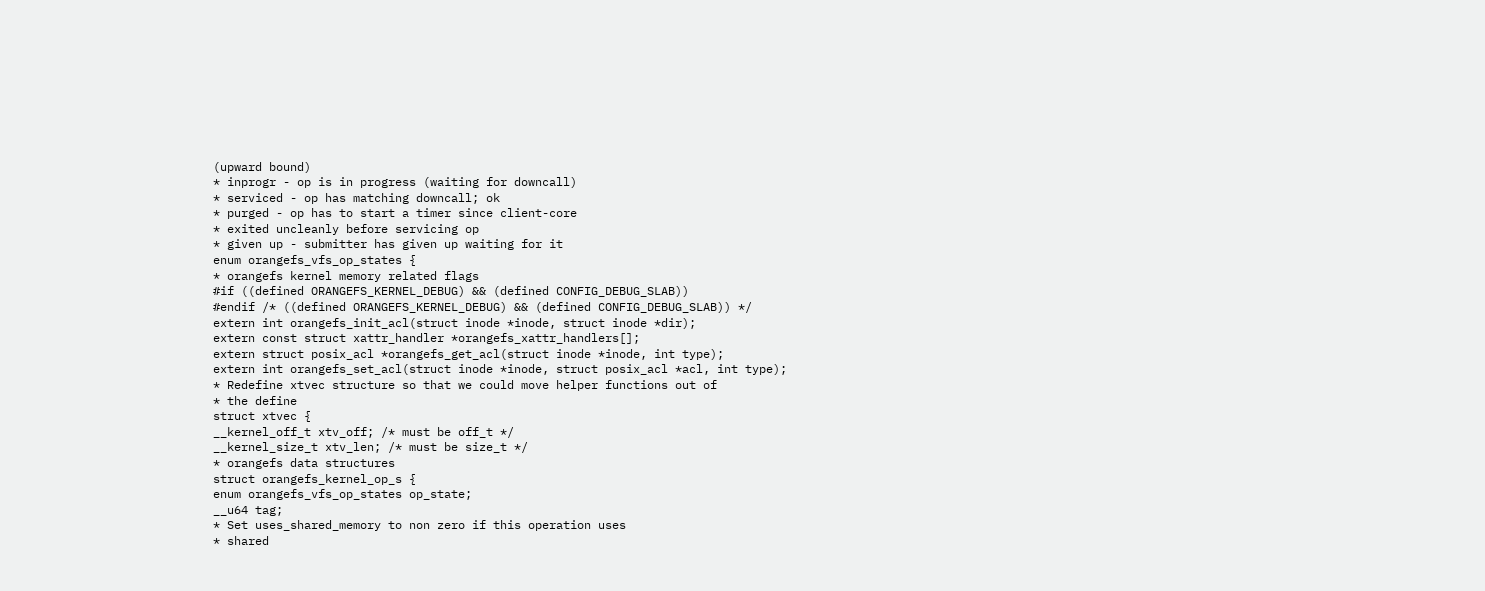(upward bound)
* inprogr - op is in progress (waiting for downcall)
* serviced - op has matching downcall; ok
* purged - op has to start a timer since client-core
* exited uncleanly before servicing op
* given up - submitter has given up waiting for it
enum orangefs_vfs_op_states {
* orangefs kernel memory related flags
#if ((defined ORANGEFS_KERNEL_DEBUG) && (defined CONFIG_DEBUG_SLAB))
#endif /* ((defined ORANGEFS_KERNEL_DEBUG) && (defined CONFIG_DEBUG_SLAB)) */
extern int orangefs_init_acl(struct inode *inode, struct inode *dir);
extern const struct xattr_handler *orangefs_xattr_handlers[];
extern struct posix_acl *orangefs_get_acl(struct inode *inode, int type);
extern int orangefs_set_acl(struct inode *inode, struct posix_acl *acl, int type);
* Redefine xtvec structure so that we could move helper functions out of
* the define
struct xtvec {
__kernel_off_t xtv_off; /* must be off_t */
__kernel_size_t xtv_len; /* must be size_t */
* orangefs data structures
struct orangefs_kernel_op_s {
enum orangefs_vfs_op_states op_state;
__u64 tag;
* Set uses_shared_memory to non zero if this operation uses
* shared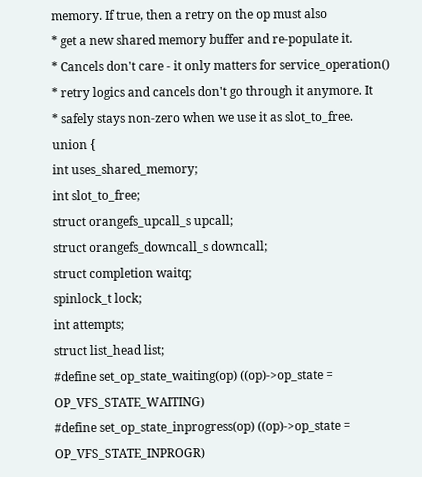memory. If true, then a retry on the op must also
* get a new shared memory buffer and re-populate it.
* Cancels don't care - it only matters for service_operation()
* retry logics and cancels don't go through it anymore. It
* safely stays non-zero when we use it as slot_to_free.
union {
int uses_shared_memory;
int slot_to_free;
struct orangefs_upcall_s upcall;
struct orangefs_downcall_s downcall;
struct completion waitq;
spinlock_t lock;
int attempts;
struct list_head list;
#define set_op_state_waiting(op) ((op)->op_state = OP_VFS_STATE_WAITING)
#define set_op_state_inprogress(op) ((op)->op_state = OP_VFS_STATE_INPROGR)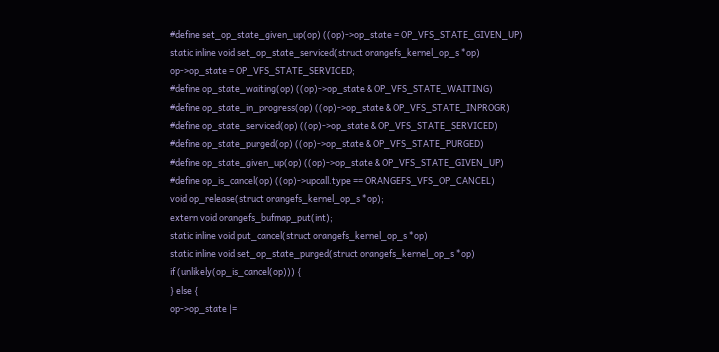#define set_op_state_given_up(op) ((op)->op_state = OP_VFS_STATE_GIVEN_UP)
static inline void set_op_state_serviced(struct orangefs_kernel_op_s *op)
op->op_state = OP_VFS_STATE_SERVICED;
#define op_state_waiting(op) ((op)->op_state & OP_VFS_STATE_WAITING)
#define op_state_in_progress(op) ((op)->op_state & OP_VFS_STATE_INPROGR)
#define op_state_serviced(op) ((op)->op_state & OP_VFS_STATE_SERVICED)
#define op_state_purged(op) ((op)->op_state & OP_VFS_STATE_PURGED)
#define op_state_given_up(op) ((op)->op_state & OP_VFS_STATE_GIVEN_UP)
#define op_is_cancel(op) ((op)->upcall.type == ORANGEFS_VFS_OP_CANCEL)
void op_release(struct orangefs_kernel_op_s *op);
extern void orangefs_bufmap_put(int);
static inline void put_cancel(struct orangefs_kernel_op_s *op)
static inline void set_op_state_purged(struct orangefs_kernel_op_s *op)
if (unlikely(op_is_cancel(op))) {
} else {
op->op_state |=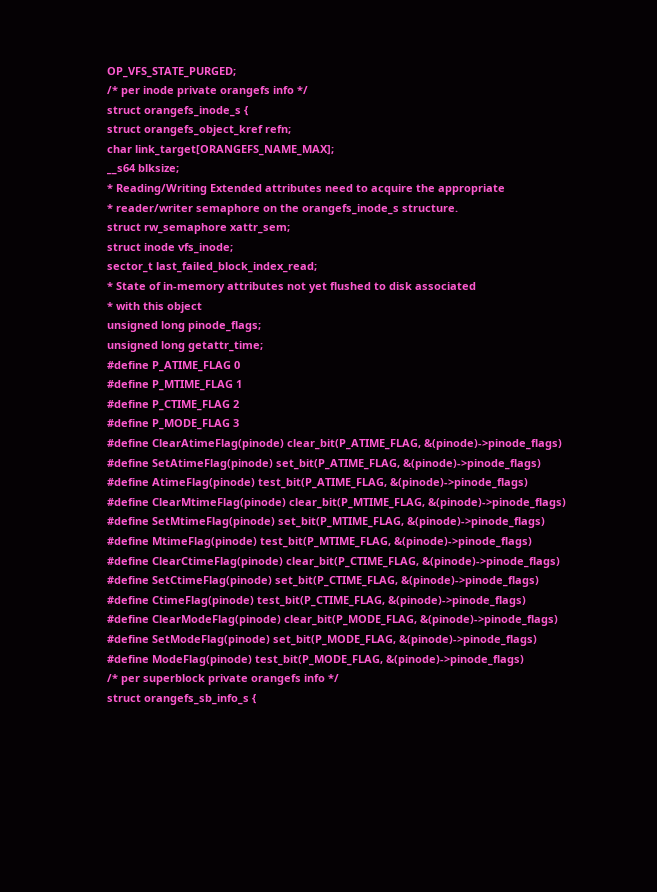OP_VFS_STATE_PURGED;
/* per inode private orangefs info */
struct orangefs_inode_s {
struct orangefs_object_kref refn;
char link_target[ORANGEFS_NAME_MAX];
__s64 blksize;
* Reading/Writing Extended attributes need to acquire the appropriate
* reader/writer semaphore on the orangefs_inode_s structure.
struct rw_semaphore xattr_sem;
struct inode vfs_inode;
sector_t last_failed_block_index_read;
* State of in-memory attributes not yet flushed to disk associated
* with this object
unsigned long pinode_flags;
unsigned long getattr_time;
#define P_ATIME_FLAG 0
#define P_MTIME_FLAG 1
#define P_CTIME_FLAG 2
#define P_MODE_FLAG 3
#define ClearAtimeFlag(pinode) clear_bit(P_ATIME_FLAG, &(pinode)->pinode_flags)
#define SetAtimeFlag(pinode) set_bit(P_ATIME_FLAG, &(pinode)->pinode_flags)
#define AtimeFlag(pinode) test_bit(P_ATIME_FLAG, &(pinode)->pinode_flags)
#define ClearMtimeFlag(pinode) clear_bit(P_MTIME_FLAG, &(pinode)->pinode_flags)
#define SetMtimeFlag(pinode) set_bit(P_MTIME_FLAG, &(pinode)->pinode_flags)
#define MtimeFlag(pinode) test_bit(P_MTIME_FLAG, &(pinode)->pinode_flags)
#define ClearCtimeFlag(pinode) clear_bit(P_CTIME_FLAG, &(pinode)->pinode_flags)
#define SetCtimeFlag(pinode) set_bit(P_CTIME_FLAG, &(pinode)->pinode_flags)
#define CtimeFlag(pinode) test_bit(P_CTIME_FLAG, &(pinode)->pinode_flags)
#define ClearModeFlag(pinode) clear_bit(P_MODE_FLAG, &(pinode)->pinode_flags)
#define SetModeFlag(pinode) set_bit(P_MODE_FLAG, &(pinode)->pinode_flags)
#define ModeFlag(pinode) test_bit(P_MODE_FLAG, &(pinode)->pinode_flags)
/* per superblock private orangefs info */
struct orangefs_sb_info_s {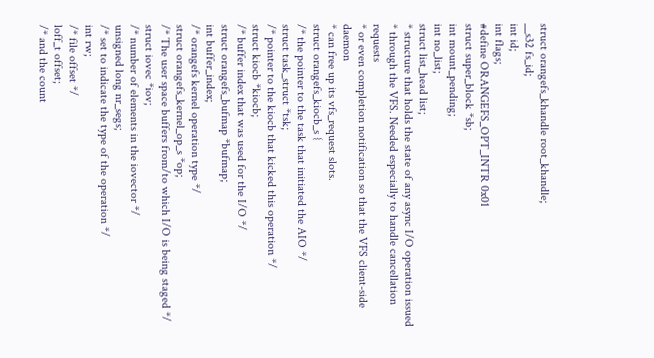struct orangefs_khandle root_khandle;
__s32 fs_id;
int id;
int flags;
#define ORANGEFS_OPT_INTR 0x01
struct super_block *sb;
int mount_pending;
int no_list;
struct list_head list;
* structure that holds the state of any async I/O operation issued
* through the VFS. Needed especially to handle cancellation requests
* or even completion notification so that the VFS client-side daemon
* can free up its vfs_request slots.
struct orangefs_kiocb_s {
/* the pointer to the task that initiated the AIO */
struct task_struct *tsk;
/* pointer to the kiocb that kicked this operation */
struct kiocb *kiocb;
/* buffer index that was used for the I/O */
struct orangefs_bufmap *bufmap;
int buffer_index;
/* orangefs kernel operation type */
struct orangefs_kernel_op_s *op;
/* The user space buffers from/to which I/O is being staged */
struct iovec *iov;
/* number of elements in the iovector */
unsigned long nr_segs;
/* set to indicate the type of the operation */
int rw;
/* file offset */
loff_t offset;
/* and the count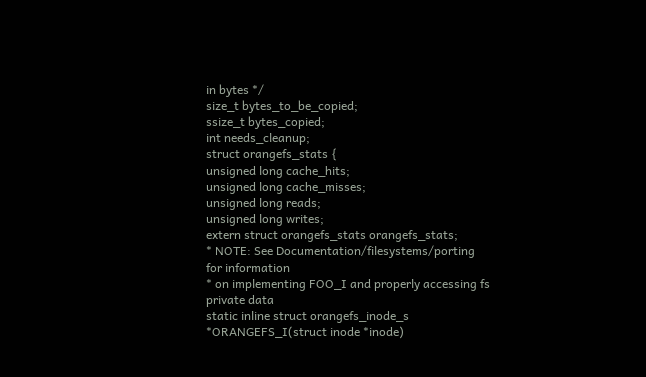in bytes */
size_t bytes_to_be_copied;
ssize_t bytes_copied;
int needs_cleanup;
struct orangefs_stats {
unsigned long cache_hits;
unsigned long cache_misses;
unsigned long reads;
unsigned long writes;
extern struct orangefs_stats orangefs_stats;
* NOTE: See Documentation/filesystems/porting for information
* on implementing FOO_I and properly accessing fs private data
static inline struct orangefs_inode_s *ORANGEFS_I(struct inode *inode)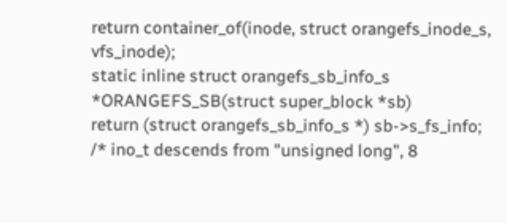return container_of(inode, struct orangefs_inode_s, vfs_inode);
static inline struct orangefs_sb_info_s *ORANGEFS_SB(struct super_block *sb)
return (struct orangefs_sb_info_s *) sb->s_fs_info;
/* ino_t descends from "unsigned long", 8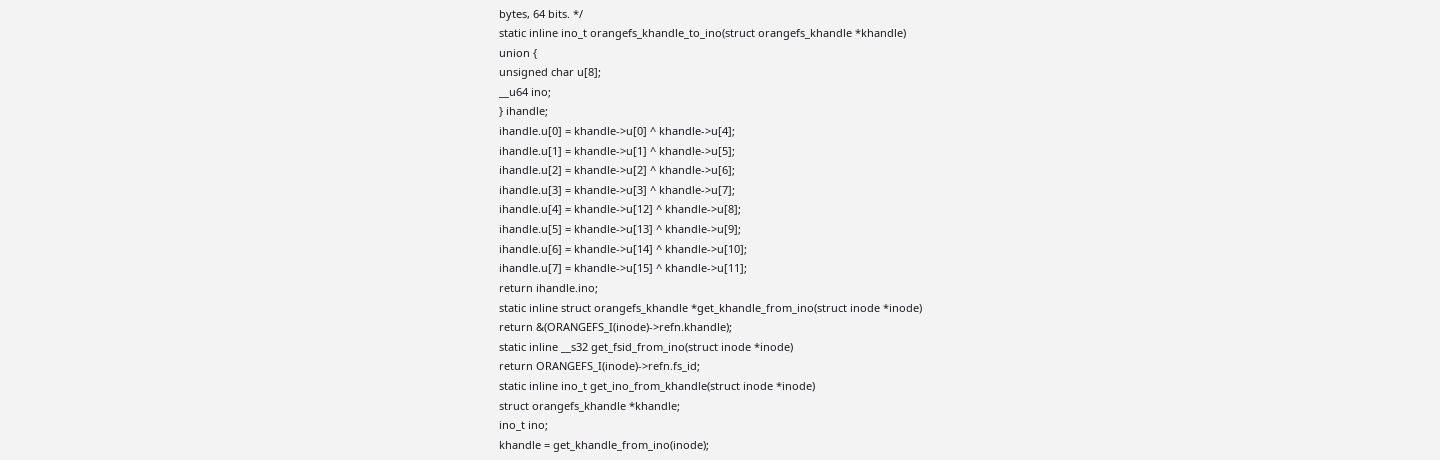bytes, 64 bits. */
static inline ino_t orangefs_khandle_to_ino(struct orangefs_khandle *khandle)
union {
unsigned char u[8];
__u64 ino;
} ihandle;
ihandle.u[0] = khandle->u[0] ^ khandle->u[4];
ihandle.u[1] = khandle->u[1] ^ khandle->u[5];
ihandle.u[2] = khandle->u[2] ^ khandle->u[6];
ihandle.u[3] = khandle->u[3] ^ khandle->u[7];
ihandle.u[4] = khandle->u[12] ^ khandle->u[8];
ihandle.u[5] = khandle->u[13] ^ khandle->u[9];
ihandle.u[6] = khandle->u[14] ^ khandle->u[10];
ihandle.u[7] = khandle->u[15] ^ khandle->u[11];
return ihandle.ino;
static inline struct orangefs_khandle *get_khandle_from_ino(struct inode *inode)
return &(ORANGEFS_I(inode)->refn.khandle);
static inline __s32 get_fsid_from_ino(struct inode *inode)
return ORANGEFS_I(inode)->refn.fs_id;
static inline ino_t get_ino_from_khandle(struct inode *inode)
struct orangefs_khandle *khandle;
ino_t ino;
khandle = get_khandle_from_ino(inode);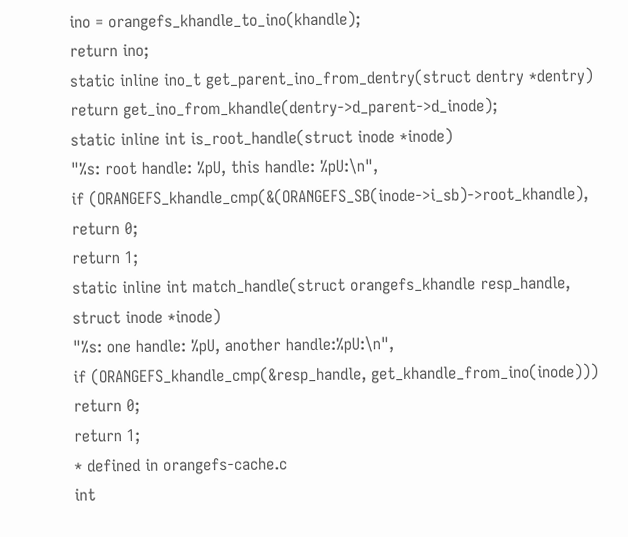ino = orangefs_khandle_to_ino(khandle);
return ino;
static inline ino_t get_parent_ino_from_dentry(struct dentry *dentry)
return get_ino_from_khandle(dentry->d_parent->d_inode);
static inline int is_root_handle(struct inode *inode)
"%s: root handle: %pU, this handle: %pU:\n",
if (ORANGEFS_khandle_cmp(&(ORANGEFS_SB(inode->i_sb)->root_khandle),
return 0;
return 1;
static inline int match_handle(struct orangefs_khandle resp_handle,
struct inode *inode)
"%s: one handle: %pU, another handle:%pU:\n",
if (ORANGEFS_khandle_cmp(&resp_handle, get_khandle_from_ino(inode)))
return 0;
return 1;
* defined in orangefs-cache.c
int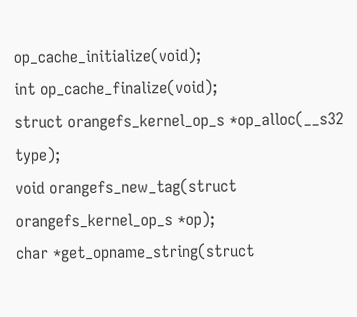op_cache_initialize(void);
int op_cache_finalize(void);
struct orangefs_kernel_op_s *op_alloc(__s32 type);
void orangefs_new_tag(struct orangefs_kernel_op_s *op);
char *get_opname_string(struct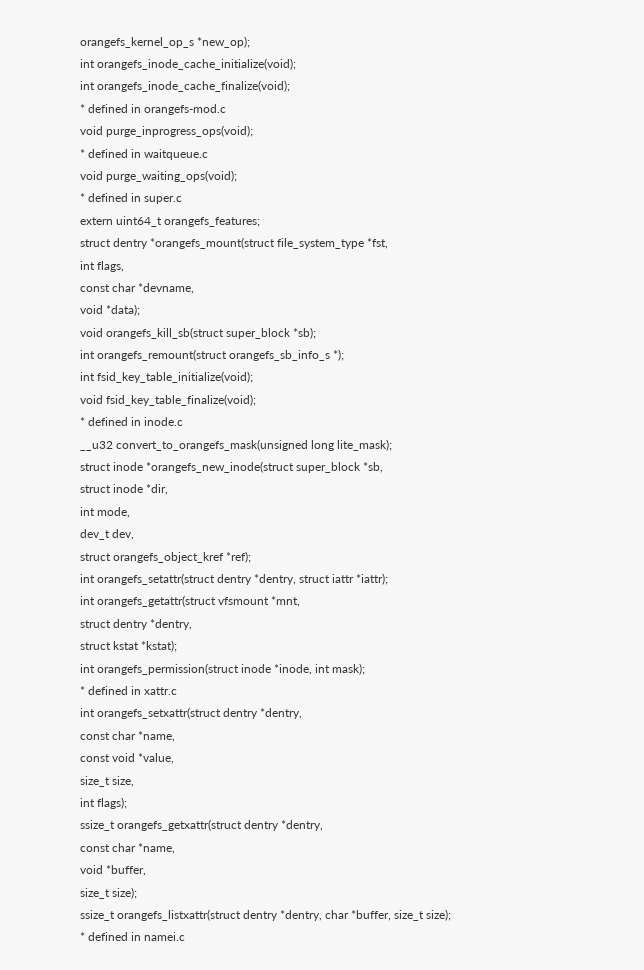orangefs_kernel_op_s *new_op);
int orangefs_inode_cache_initialize(void);
int orangefs_inode_cache_finalize(void);
* defined in orangefs-mod.c
void purge_inprogress_ops(void);
* defined in waitqueue.c
void purge_waiting_ops(void);
* defined in super.c
extern uint64_t orangefs_features;
struct dentry *orangefs_mount(struct file_system_type *fst,
int flags,
const char *devname,
void *data);
void orangefs_kill_sb(struct super_block *sb);
int orangefs_remount(struct orangefs_sb_info_s *);
int fsid_key_table_initialize(void);
void fsid_key_table_finalize(void);
* defined in inode.c
__u32 convert_to_orangefs_mask(unsigned long lite_mask);
struct inode *orangefs_new_inode(struct super_block *sb,
struct inode *dir,
int mode,
dev_t dev,
struct orangefs_object_kref *ref);
int orangefs_setattr(struct dentry *dentry, struct iattr *iattr);
int orangefs_getattr(struct vfsmount *mnt,
struct dentry *dentry,
struct kstat *kstat);
int orangefs_permission(struct inode *inode, int mask);
* defined in xattr.c
int orangefs_setxattr(struct dentry *dentry,
const char *name,
const void *value,
size_t size,
int flags);
ssize_t orangefs_getxattr(struct dentry *dentry,
const char *name,
void *buffer,
size_t size);
ssize_t orangefs_listxattr(struct dentry *dentry, char *buffer, size_t size);
* defined in namei.c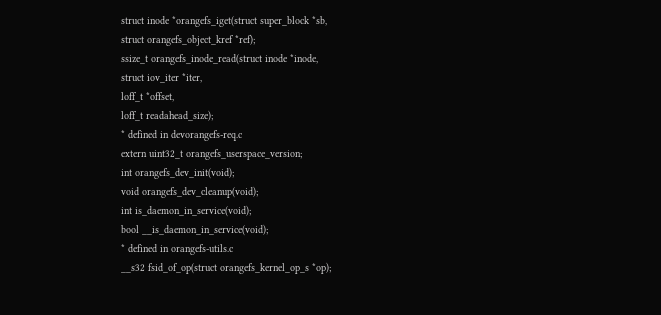struct inode *orangefs_iget(struct super_block *sb,
struct orangefs_object_kref *ref);
ssize_t orangefs_inode_read(struct inode *inode,
struct iov_iter *iter,
loff_t *offset,
loff_t readahead_size);
* defined in devorangefs-req.c
extern uint32_t orangefs_userspace_version;
int orangefs_dev_init(void);
void orangefs_dev_cleanup(void);
int is_daemon_in_service(void);
bool __is_daemon_in_service(void);
* defined in orangefs-utils.c
__s32 fsid_of_op(struct orangefs_kernel_op_s *op);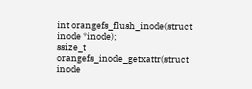int orangefs_flush_inode(struct inode *inode);
ssize_t orangefs_inode_getxattr(struct inode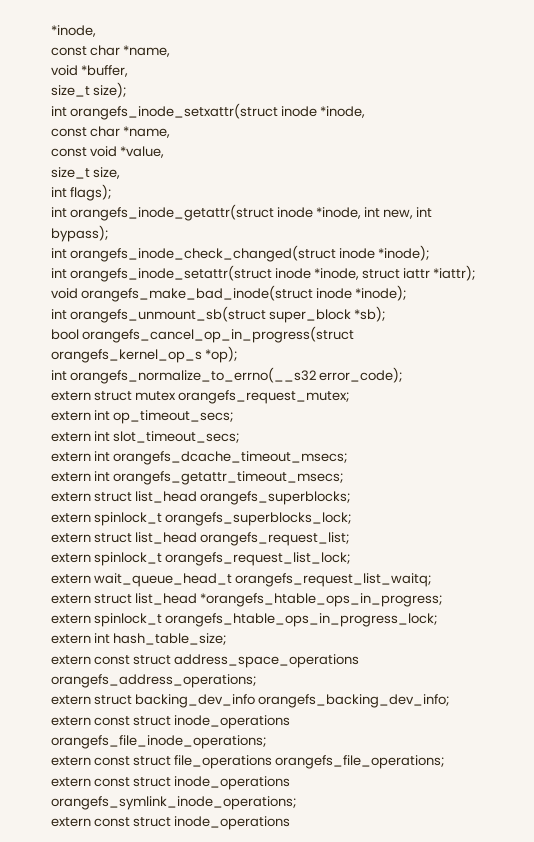*inode,
const char *name,
void *buffer,
size_t size);
int orangefs_inode_setxattr(struct inode *inode,
const char *name,
const void *value,
size_t size,
int flags);
int orangefs_inode_getattr(struct inode *inode, int new, int bypass);
int orangefs_inode_check_changed(struct inode *inode);
int orangefs_inode_setattr(struct inode *inode, struct iattr *iattr);
void orangefs_make_bad_inode(struct inode *inode);
int orangefs_unmount_sb(struct super_block *sb);
bool orangefs_cancel_op_in_progress(struct orangefs_kernel_op_s *op);
int orangefs_normalize_to_errno(__s32 error_code);
extern struct mutex orangefs_request_mutex;
extern int op_timeout_secs;
extern int slot_timeout_secs;
extern int orangefs_dcache_timeout_msecs;
extern int orangefs_getattr_timeout_msecs;
extern struct list_head orangefs_superblocks;
extern spinlock_t orangefs_superblocks_lock;
extern struct list_head orangefs_request_list;
extern spinlock_t orangefs_request_list_lock;
extern wait_queue_head_t orangefs_request_list_waitq;
extern struct list_head *orangefs_htable_ops_in_progress;
extern spinlock_t orangefs_htable_ops_in_progress_lock;
extern int hash_table_size;
extern const struct address_space_operations orangefs_address_operations;
extern struct backing_dev_info orangefs_backing_dev_info;
extern const struct inode_operations orangefs_file_inode_operations;
extern const struct file_operations orangefs_file_operations;
extern const struct inode_operations orangefs_symlink_inode_operations;
extern const struct inode_operations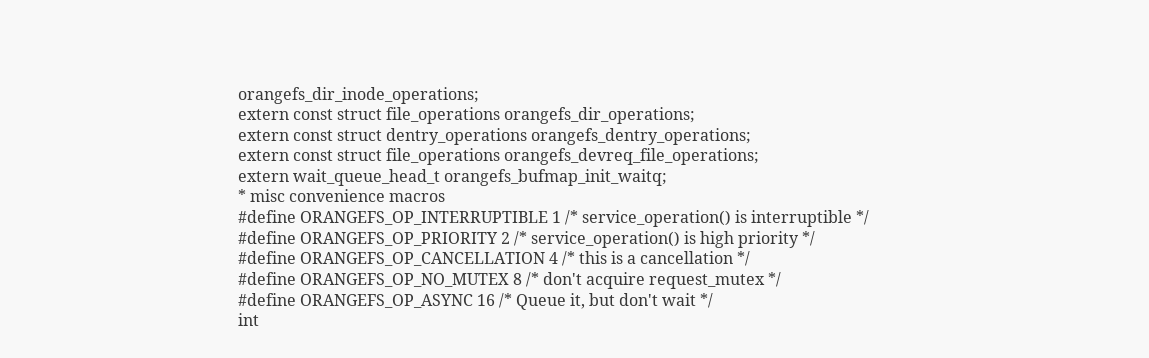orangefs_dir_inode_operations;
extern const struct file_operations orangefs_dir_operations;
extern const struct dentry_operations orangefs_dentry_operations;
extern const struct file_operations orangefs_devreq_file_operations;
extern wait_queue_head_t orangefs_bufmap_init_waitq;
* misc convenience macros
#define ORANGEFS_OP_INTERRUPTIBLE 1 /* service_operation() is interruptible */
#define ORANGEFS_OP_PRIORITY 2 /* service_operation() is high priority */
#define ORANGEFS_OP_CANCELLATION 4 /* this is a cancellation */
#define ORANGEFS_OP_NO_MUTEX 8 /* don't acquire request_mutex */
#define ORANGEFS_OP_ASYNC 16 /* Queue it, but don't wait */
int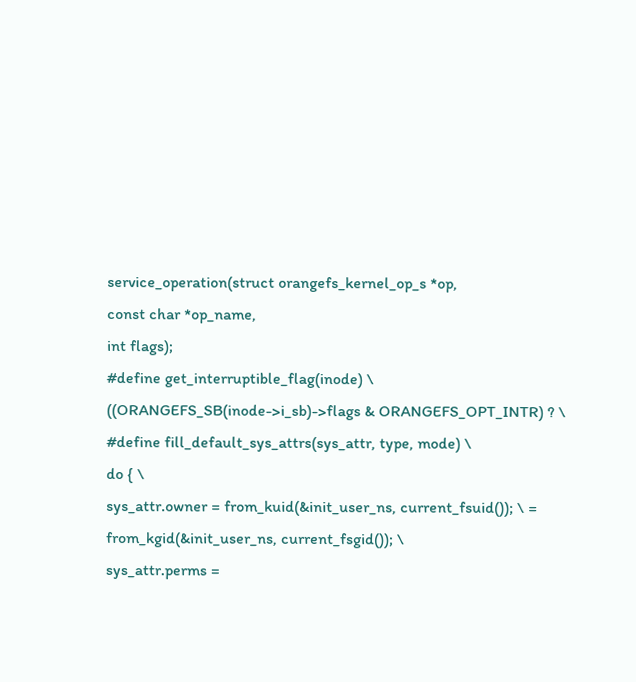service_operation(struct orangefs_kernel_op_s *op,
const char *op_name,
int flags);
#define get_interruptible_flag(inode) \
((ORANGEFS_SB(inode->i_sb)->flags & ORANGEFS_OPT_INTR) ? \
#define fill_default_sys_attrs(sys_attr, type, mode) \
do { \
sys_attr.owner = from_kuid(&init_user_ns, current_fsuid()); \ = from_kgid(&init_user_ns, current_fsgid()); \
sys_attr.perms =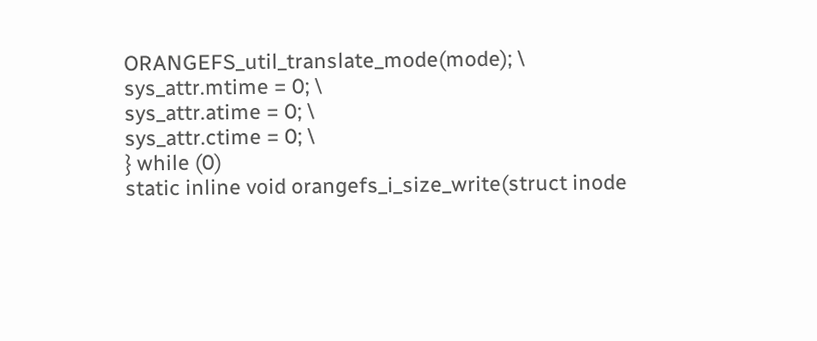ORANGEFS_util_translate_mode(mode); \
sys_attr.mtime = 0; \
sys_attr.atime = 0; \
sys_attr.ctime = 0; \
} while (0)
static inline void orangefs_i_size_write(struct inode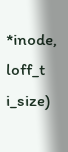*inode, loff_t i_size)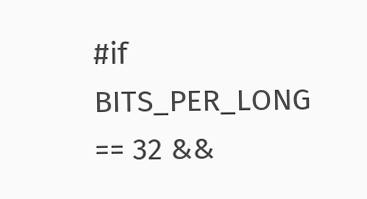#if BITS_PER_LONG == 32 &&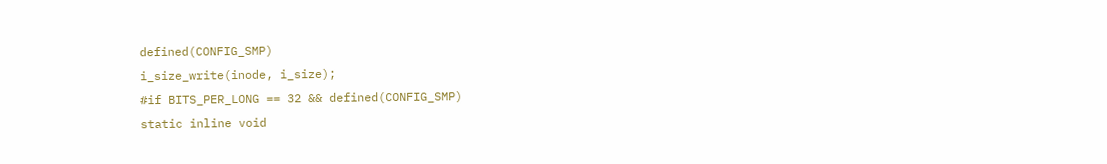defined(CONFIG_SMP)
i_size_write(inode, i_size);
#if BITS_PER_LONG == 32 && defined(CONFIG_SMP)
static inline void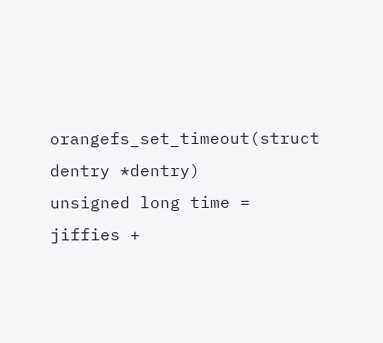orangefs_set_timeout(struct dentry *dentry)
unsigned long time = jiffies +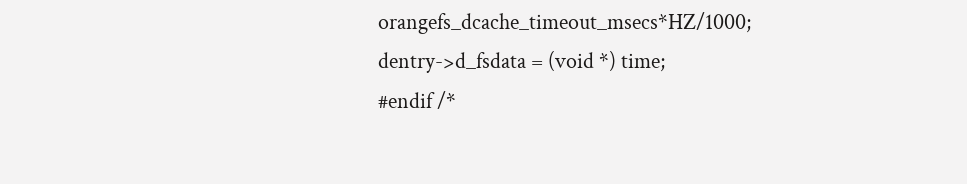orangefs_dcache_timeout_msecs*HZ/1000;
dentry->d_fsdata = (void *) time;
#endif /*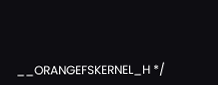__ORANGEFSKERNEL_H */